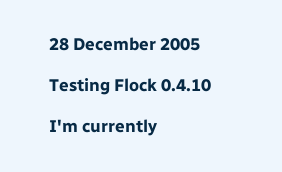28 December 2005

Testing Flock 0.4.10

I'm currently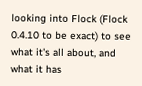looking into Flock (Flock 0.4.10 to be exact) to see what it's all about, and what it has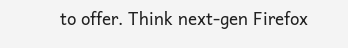to offer. Think next-gen Firefox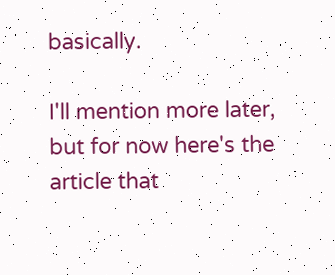basically.

I'll mention more later, but for now here's the article that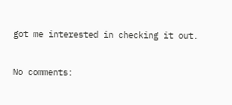got me interested in checking it out.

No comments: